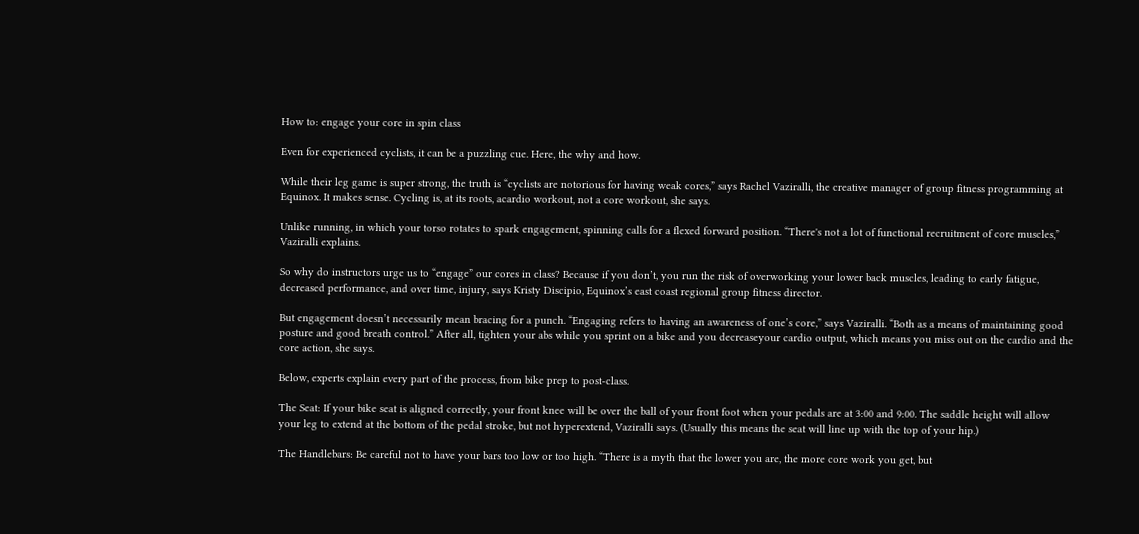How to: engage your core in spin class

Even for experienced cyclists, it can be a puzzling cue. Here, the why and how.

While their leg game is super strong, the truth is “cyclists are notorious for having weak cores,” says Rachel Vaziralli, the creative manager of group fitness programming at Equinox. It makes sense. Cycling is, at its roots, acardio workout, not a core workout, she says.

Unlike running, in which your torso rotates to spark engagement, spinning calls for a flexed forward position. “There's not a lot of functional recruitment of core muscles,” Vaziralli explains.

So why do instructors urge us to “engage” our cores in class? Because if you don’t, you run the risk of overworking your lower back muscles, leading to early fatigue, decreased performance, and over time, injury, says Kristy Discipio, Equinox’s east coast regional group fitness director.

But engagement doesn’t necessarily mean bracing for a punch. “Engaging refers to having an awareness of one’s core,” says Vaziralli. “Both as a means of maintaining good posture and good breath control.” After all, tighten your abs while you sprint on a bike and you decreaseyour cardio output, which means you miss out on the cardio and the core action, she says.

Below, experts explain every part of the process, from bike prep to post-class.

The Seat: If your bike seat is aligned correctly, your front knee will be over the ball of your front foot when your pedals are at 3:00 and 9:00. The saddle height will allow your leg to extend at the bottom of the pedal stroke, but not hyperextend, Vaziralli says. (Usually this means the seat will line up with the top of your hip.)

The Handlebars: Be careful not to have your bars too low or too high. “There is a myth that the lower you are, the more core work you get, but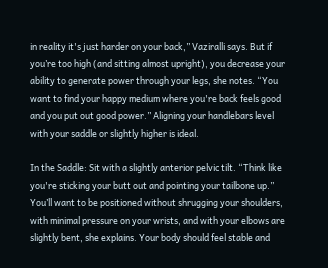in reality it's just harder on your back,” Vaziralli says. But if you’re too high (and sitting almost upright), you decrease your ability to generate power through your legs, she notes. “You want to find your happy medium where you're back feels good and you put out good power.” Aligning your handlebars level with your saddle or slightly higher is ideal.

In the Saddle: Sit with a slightly anterior pelvic tilt. “Think like you're sticking your butt out and pointing your tailbone up.” You’ll want to be positioned without shrugging your shoulders, with minimal pressure on your wrists, and with your elbows are slightly bent, she explains. Your body should feel stable and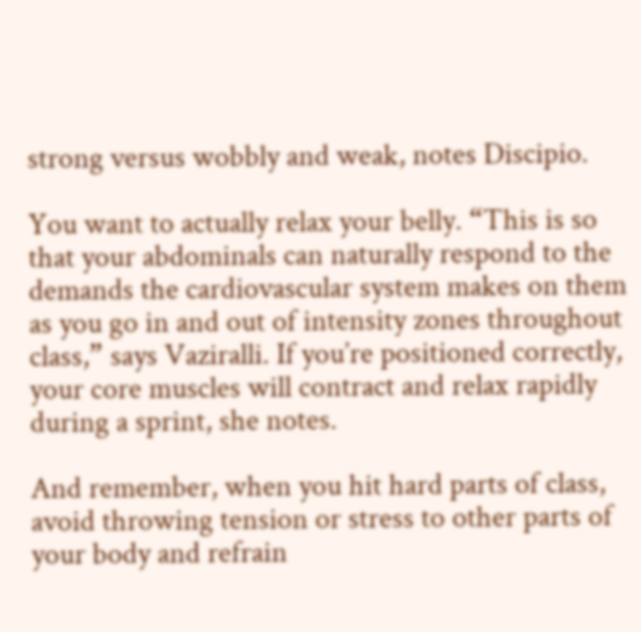strong versus wobbly and weak, notes Discipio.

You want to actually relax your belly. “This is so that your abdominals can naturally respond to the demands the cardiovascular system makes on them as you go in and out of intensity zones throughout class,” says Vaziralli. If you’re positioned correctly, your core muscles will contract and relax rapidly during a sprint, she notes.

And remember, when you hit hard parts of class, avoid throwing tension or stress to other parts of your body and refrain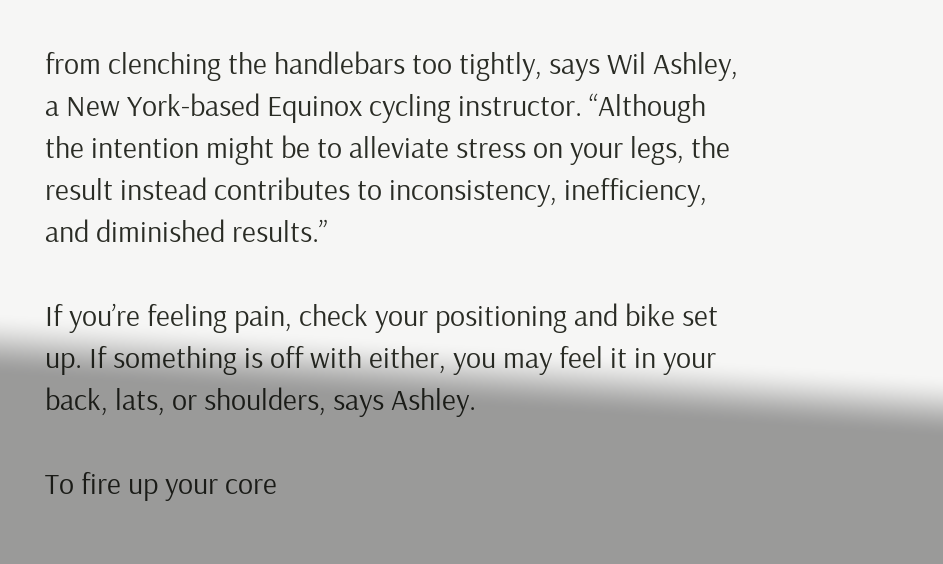from clenching the handlebars too tightly, says Wil Ashley, a New York-based Equinox cycling instructor. “Although the intention might be to alleviate stress on your legs, the result instead contributes to inconsistency, inefficiency, and diminished results.”

If you’re feeling pain, check your positioning and bike set up. If something is off with either, you may feel it in your back, lats, or shoulders, says Ashley.

To fire up your core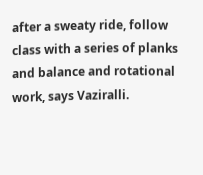after a sweaty ride, follow class with a series of planks and balance and rotational work, says Vaziralli.